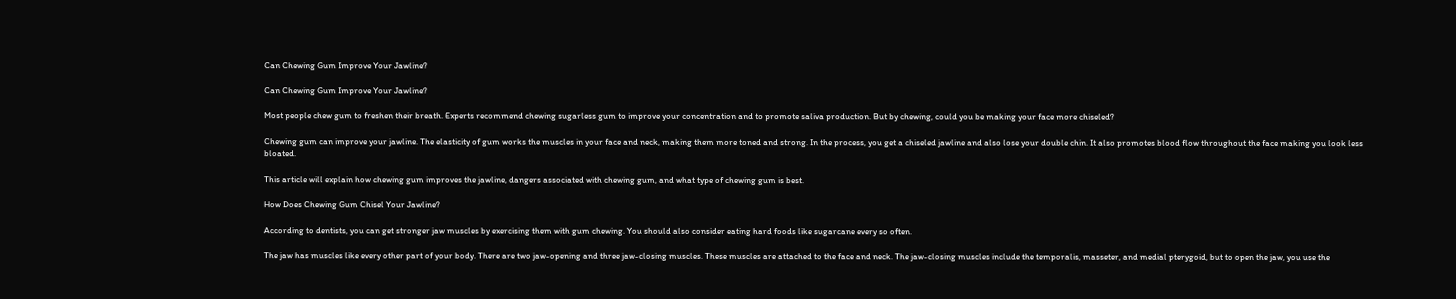Can Chewing Gum Improve Your Jawline?

Can Chewing Gum Improve Your Jawline?

Most people chew gum to freshen their breath. Experts recommend chewing sugarless gum to improve your concentration and to promote saliva production. But by chewing, could you be making your face more chiseled?

Chewing gum can improve your jawline. The elasticity of gum works the muscles in your face and neck, making them more toned and strong. In the process, you get a chiseled jawline and also lose your double chin. It also promotes blood flow throughout the face making you look less bloated.

This article will explain how chewing gum improves the jawline, dangers associated with chewing gum, and what type of chewing gum is best.

How Does Chewing Gum Chisel Your Jawline?

According to dentists, you can get stronger jaw muscles by exercising them with gum chewing. You should also consider eating hard foods like sugarcane every so often.

The jaw has muscles like every other part of your body. There are two jaw-opening and three jaw-closing muscles. These muscles are attached to the face and neck. The jaw-closing muscles include the temporalis, masseter, and medial pterygoid, but to open the jaw, you use the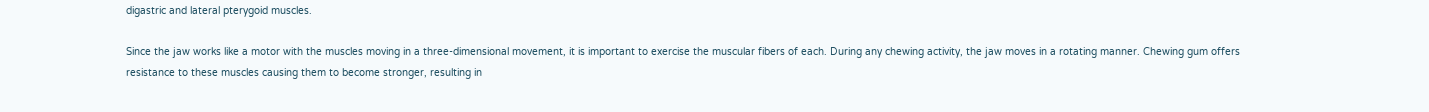digastric and lateral pterygoid muscles.

Since the jaw works like a motor with the muscles moving in a three-dimensional movement, it is important to exercise the muscular fibers of each. During any chewing activity, the jaw moves in a rotating manner. Chewing gum offers resistance to these muscles causing them to become stronger, resulting in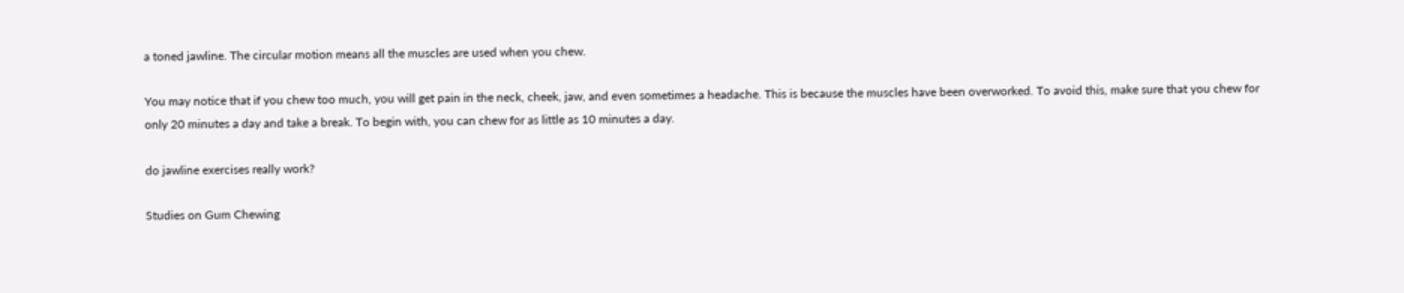a toned jawline. The circular motion means all the muscles are used when you chew.

You may notice that if you chew too much, you will get pain in the neck, cheek, jaw, and even sometimes a headache. This is because the muscles have been overworked. To avoid this, make sure that you chew for only 20 minutes a day and take a break. To begin with, you can chew for as little as 10 minutes a day.

do jawline exercises really work?

Studies on Gum Chewing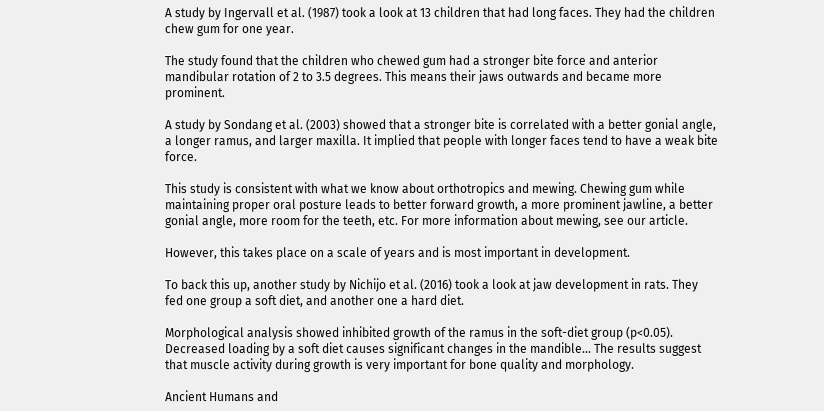A study by Ingervall et al. (1987) took a look at 13 children that had long faces. They had the children chew gum for one year.

The study found that the children who chewed gum had a stronger bite force and anterior mandibular rotation of 2 to 3.5 degrees. This means their jaws outwards and became more prominent.

A study by Sondang et al. (2003) showed that a stronger bite is correlated with a better gonial angle, a longer ramus, and larger maxilla. It implied that people with longer faces tend to have a weak bite force.

This study is consistent with what we know about orthotropics and mewing. Chewing gum while maintaining proper oral posture leads to better forward growth, a more prominent jawline, a better gonial angle, more room for the teeth, etc. For more information about mewing, see our article.

However, this takes place on a scale of years and is most important in development.

To back this up, another study by Nichijo et al. (2016) took a look at jaw development in rats. They fed one group a soft diet, and another one a hard diet.

Morphological analysis showed inhibited growth of the ramus in the soft-diet group (p<0.05). Decreased loading by a soft diet causes significant changes in the mandible… The results suggest that muscle activity during growth is very important for bone quality and morphology.

Ancient Humans and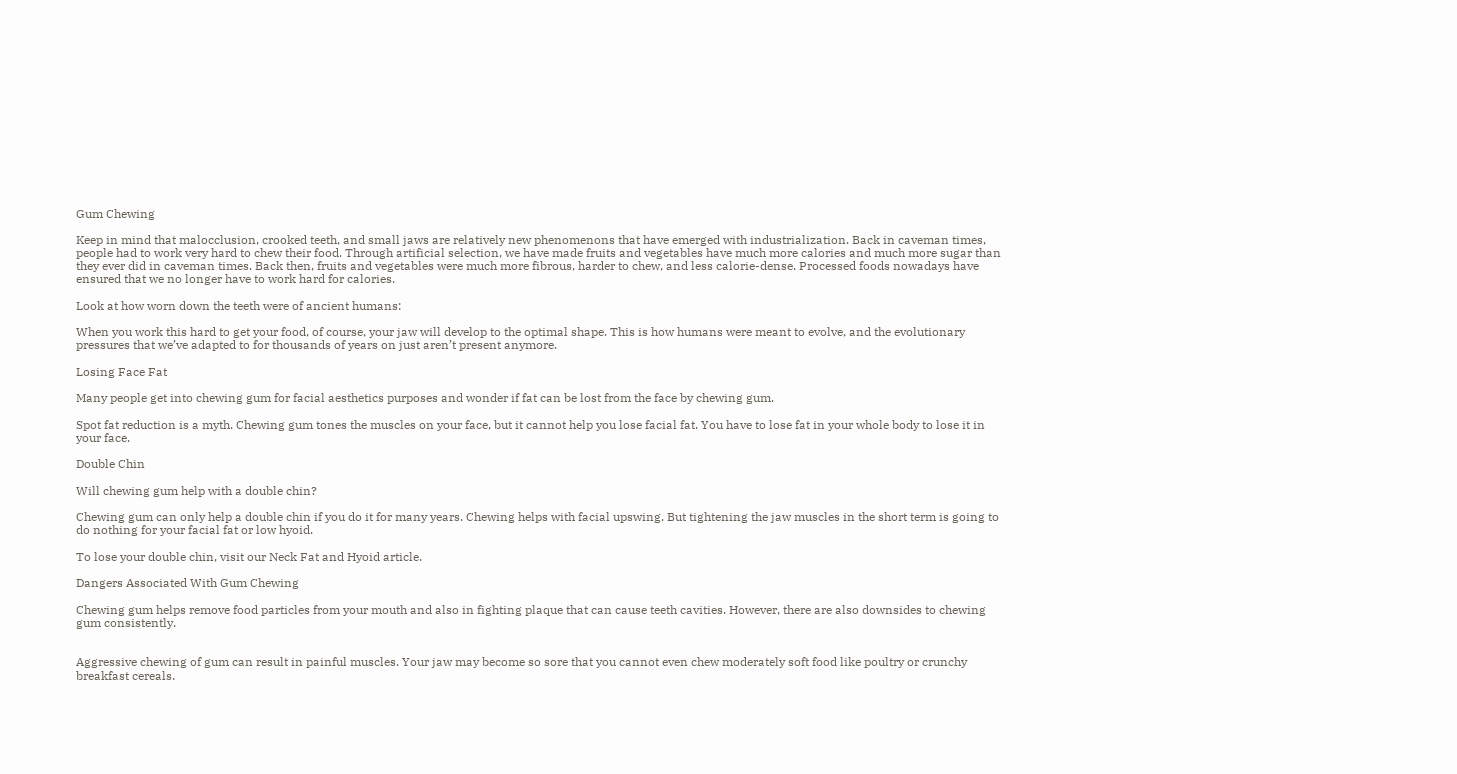Gum Chewing

Keep in mind that malocclusion, crooked teeth, and small jaws are relatively new phenomenons that have emerged with industrialization. Back in caveman times, people had to work very hard to chew their food. Through artificial selection, we have made fruits and vegetables have much more calories and much more sugar than they ever did in caveman times. Back then, fruits and vegetables were much more fibrous, harder to chew, and less calorie-dense. Processed foods nowadays have ensured that we no longer have to work hard for calories.

Look at how worn down the teeth were of ancient humans:

When you work this hard to get your food, of course, your jaw will develop to the optimal shape. This is how humans were meant to evolve, and the evolutionary pressures that we’ve adapted to for thousands of years on just aren’t present anymore.

Losing Face Fat

Many people get into chewing gum for facial aesthetics purposes and wonder if fat can be lost from the face by chewing gum.

Spot fat reduction is a myth. Chewing gum tones the muscles on your face, but it cannot help you lose facial fat. You have to lose fat in your whole body to lose it in your face.

Double Chin

Will chewing gum help with a double chin?

Chewing gum can only help a double chin if you do it for many years. Chewing helps with facial upswing. But tightening the jaw muscles in the short term is going to do nothing for your facial fat or low hyoid.

To lose your double chin, visit our Neck Fat and Hyoid article.

Dangers Associated With Gum Chewing

Chewing gum helps remove food particles from your mouth and also in fighting plaque that can cause teeth cavities. However, there are also downsides to chewing gum consistently.


Aggressive chewing of gum can result in painful muscles. Your jaw may become so sore that you cannot even chew moderately soft food like poultry or crunchy breakfast cereals.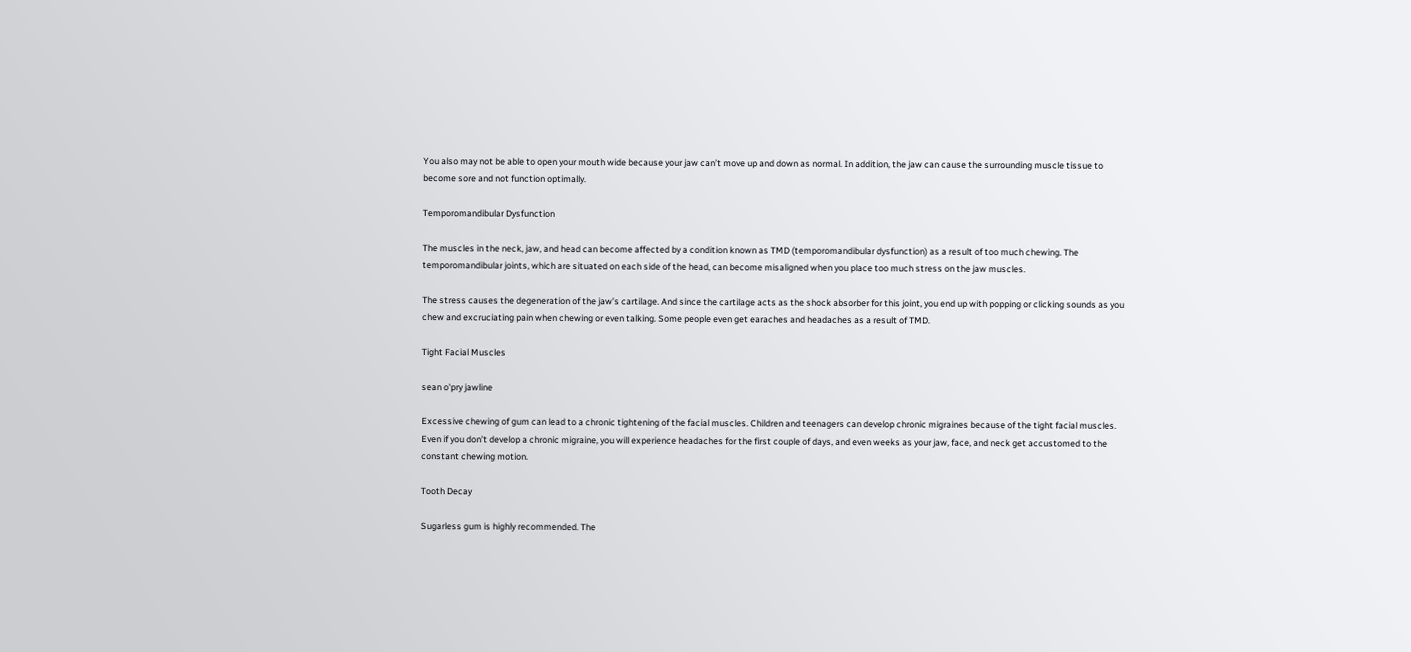You also may not be able to open your mouth wide because your jaw can’t move up and down as normal. In addition, the jaw can cause the surrounding muscle tissue to become sore and not function optimally.

Temporomandibular Dysfunction

The muscles in the neck, jaw, and head can become affected by a condition known as TMD (temporomandibular dysfunction) as a result of too much chewing. The temporomandibular joints, which are situated on each side of the head, can become misaligned when you place too much stress on the jaw muscles.

The stress causes the degeneration of the jaw’s cartilage. And since the cartilage acts as the shock absorber for this joint, you end up with popping or clicking sounds as you chew and excruciating pain when chewing or even talking. Some people even get earaches and headaches as a result of TMD.

Tight Facial Muscles

sean o'pry jawline

Excessive chewing of gum can lead to a chronic tightening of the facial muscles. Children and teenagers can develop chronic migraines because of the tight facial muscles. Even if you don’t develop a chronic migraine, you will experience headaches for the first couple of days, and even weeks as your jaw, face, and neck get accustomed to the constant chewing motion.

Tooth Decay

Sugarless gum is highly recommended. The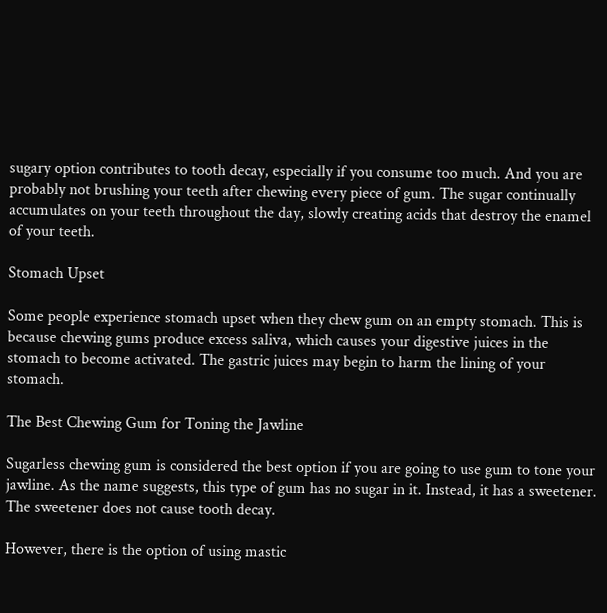sugary option contributes to tooth decay, especially if you consume too much. And you are probably not brushing your teeth after chewing every piece of gum. The sugar continually accumulates on your teeth throughout the day, slowly creating acids that destroy the enamel of your teeth.

Stomach Upset

Some people experience stomach upset when they chew gum on an empty stomach. This is because chewing gums produce excess saliva, which causes your digestive juices in the stomach to become activated. The gastric juices may begin to harm the lining of your stomach.

The Best Chewing Gum for Toning the Jawline

Sugarless chewing gum is considered the best option if you are going to use gum to tone your jawline. As the name suggests, this type of gum has no sugar in it. Instead, it has a sweetener. The sweetener does not cause tooth decay.

However, there is the option of using mastic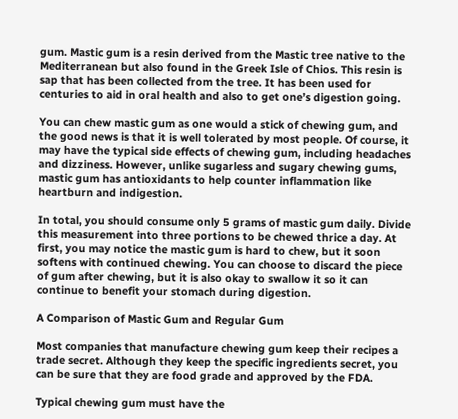gum. Mastic gum is a resin derived from the Mastic tree native to the Mediterranean but also found in the Greek Isle of Chios. This resin is sap that has been collected from the tree. It has been used for centuries to aid in oral health and also to get one’s digestion going.

You can chew mastic gum as one would a stick of chewing gum, and the good news is that it is well tolerated by most people. Of course, it may have the typical side effects of chewing gum, including headaches and dizziness. However, unlike sugarless and sugary chewing gums, mastic gum has antioxidants to help counter inflammation like heartburn and indigestion.

In total, you should consume only 5 grams of mastic gum daily. Divide this measurement into three portions to be chewed thrice a day. At first, you may notice the mastic gum is hard to chew, but it soon softens with continued chewing. You can choose to discard the piece of gum after chewing, but it is also okay to swallow it so it can continue to benefit your stomach during digestion.

A Comparison of Mastic Gum and Regular Gum

Most companies that manufacture chewing gum keep their recipes a trade secret. Although they keep the specific ingredients secret, you can be sure that they are food grade and approved by the FDA.

Typical chewing gum must have the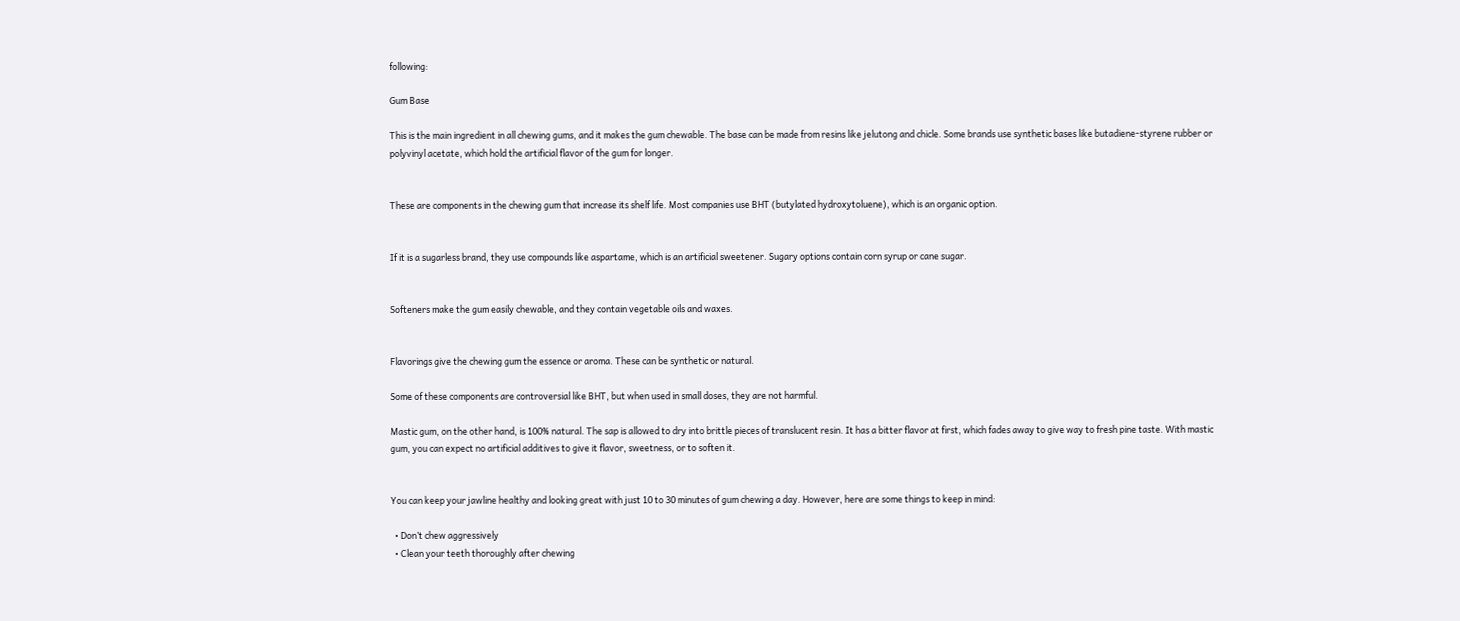following:

Gum Base

This is the main ingredient in all chewing gums, and it makes the gum chewable. The base can be made from resins like jelutong and chicle. Some brands use synthetic bases like butadiene-styrene rubber or polyvinyl acetate, which hold the artificial flavor of the gum for longer.


These are components in the chewing gum that increase its shelf life. Most companies use BHT (butylated hydroxytoluene), which is an organic option.


If it is a sugarless brand, they use compounds like aspartame, which is an artificial sweetener. Sugary options contain corn syrup or cane sugar.


Softeners make the gum easily chewable, and they contain vegetable oils and waxes.


Flavorings give the chewing gum the essence or aroma. These can be synthetic or natural.

Some of these components are controversial like BHT, but when used in small doses, they are not harmful.

Mastic gum, on the other hand, is 100% natural. The sap is allowed to dry into brittle pieces of translucent resin. It has a bitter flavor at first, which fades away to give way to fresh pine taste. With mastic gum, you can expect no artificial additives to give it flavor, sweetness, or to soften it.


You can keep your jawline healthy and looking great with just 10 to 30 minutes of gum chewing a day. However, here are some things to keep in mind:

  • Don’t chew aggressively
  • Clean your teeth thoroughly after chewing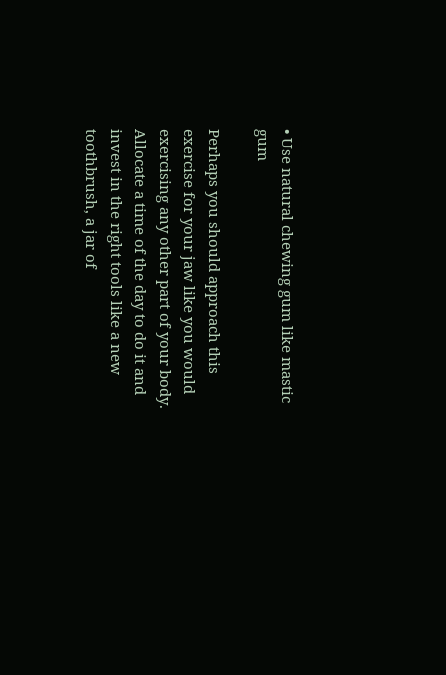• Use natural chewing gum like mastic gum

Perhaps you should approach this exercise for your jaw like you would exercising any other part of your body. Allocate a time of the day to do it and invest in the right tools like a new toothbrush, a jar of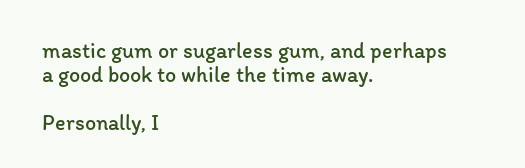mastic gum or sugarless gum, and perhaps a good book to while the time away.

Personally, I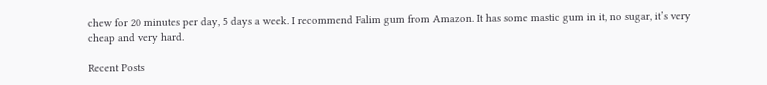chew for 20 minutes per day, 5 days a week. I recommend Falim gum from Amazon. It has some mastic gum in it, no sugar, it’s very cheap and very hard.

Recent Posts